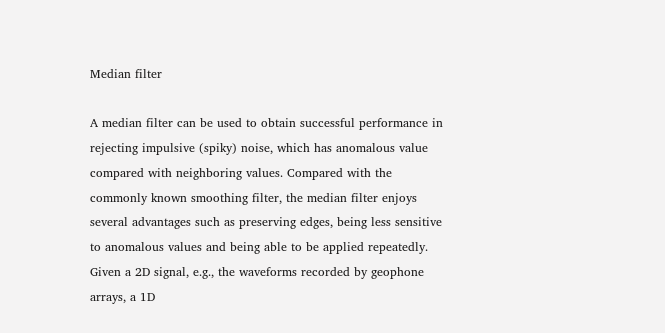Median filter

A median filter can be used to obtain successful performance in rejecting impulsive (spiky) noise, which has anomalous value compared with neighboring values. Compared with the commonly known smoothing filter, the median filter enjoys several advantages such as preserving edges, being less sensitive to anomalous values and being able to be applied repeatedly. Given a 2D signal, e.g., the waveforms recorded by geophone arrays, a 1D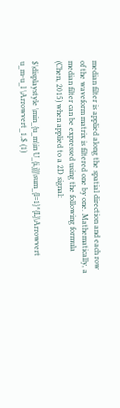median filter is applied along the spatial direction and each row of the waveform matrix is filtered one by one. Mathematically, a median filter can be expressed using the following formula (Chen, 2015) when applied to a 2D signal:

$\displaystyle \min_{u_m\in U_{i,j}}\sum_{l=1}^{L}\Arrowvert u_m-u_l \Arrowvert_1,$ (1)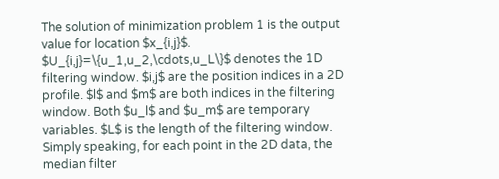The solution of minimization problem 1 is the output value for location $x_{i,j}$. $U_{i,j}=\{u_1,u_2,\cdots,u_L\}$ denotes the 1D filtering window. $i,j$ are the position indices in a 2D profile. $l$ and $m$ are both indices in the filtering window. Both $u_l$ and $u_m$ are temporary variables. $L$ is the length of the filtering window. Simply speaking, for each point in the 2D data, the median filter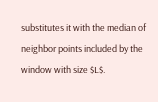substitutes it with the median of neighbor points included by the window with size $L$.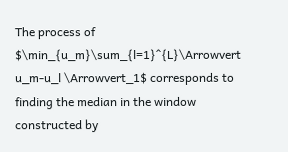The process of $\min_{u_m}\sum_{l=1}^{L}\Arrowvert u_m-u_l \Arrowvert_1$ corresponds to finding the median in the window constructed by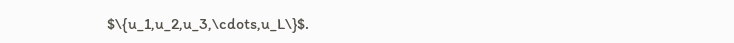$\{u_1,u_2,u_3,\cdots,u_L\}$.